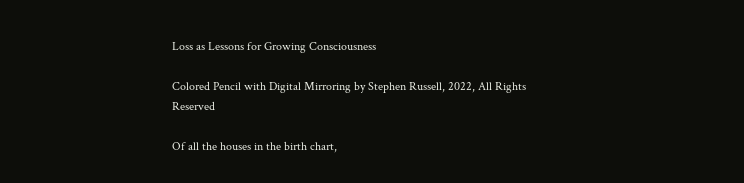Loss as Lessons for Growing Consciousness

Colored Pencil with Digital Mirroring by Stephen Russell, 2022, All Rights Reserved

Of all the houses in the birth chart,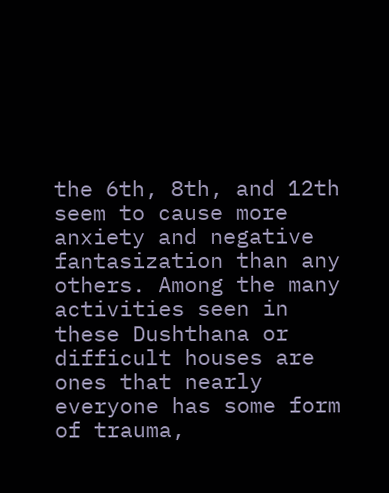the 6th, 8th, and 12th seem to cause more anxiety and negative fantasization than any others. Among the many activities seen in these Dushthana or difficult houses are ones that nearly everyone has some form of trauma,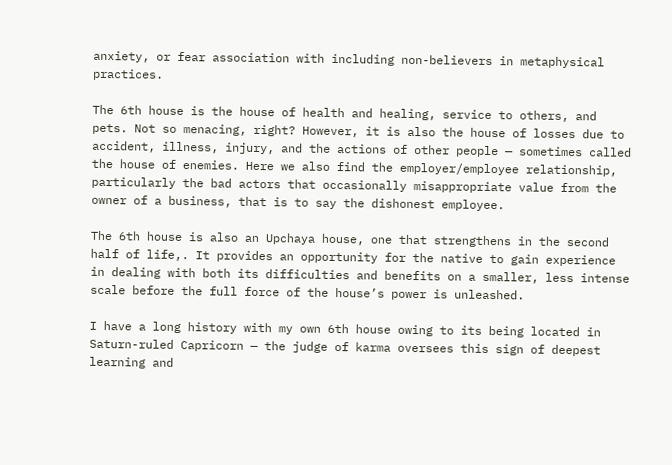anxiety, or fear association with including non-believers in metaphysical practices.

The 6th house is the house of health and healing, service to others, and pets. Not so menacing, right? However, it is also the house of losses due to accident, illness, injury, and the actions of other people — sometimes called the house of enemies. Here we also find the employer/employee relationship, particularly the bad actors that occasionally misappropriate value from the owner of a business, that is to say the dishonest employee.

The 6th house is also an Upchaya house, one that strengthens in the second half of life,. It provides an opportunity for the native to gain experience in dealing with both its difficulties and benefits on a smaller, less intense scale before the full force of the house’s power is unleashed.

I have a long history with my own 6th house owing to its being located in Saturn-ruled Capricorn — the judge of karma oversees this sign of deepest learning and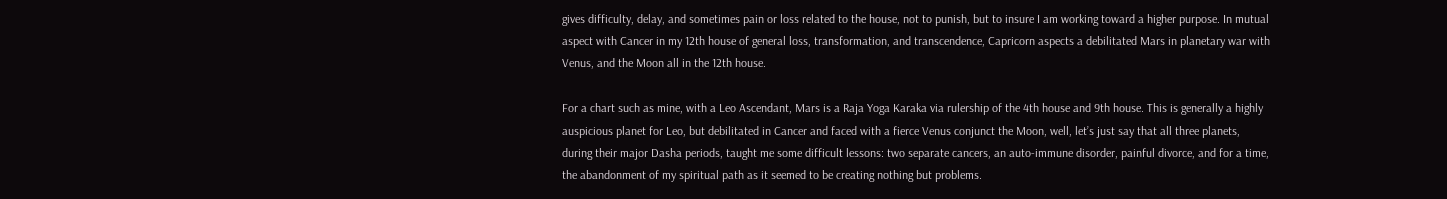gives difficulty, delay, and sometimes pain or loss related to the house, not to punish, but to insure I am working toward a higher purpose. In mutual aspect with Cancer in my 12th house of general loss, transformation, and transcendence, Capricorn aspects a debilitated Mars in planetary war with Venus, and the Moon all in the 12th house.

For a chart such as mine, with a Leo Ascendant, Mars is a Raja Yoga Karaka via rulership of the 4th house and 9th house. This is generally a highly auspicious planet for Leo, but debilitated in Cancer and faced with a fierce Venus conjunct the Moon, well, let’s just say that all three planets, during their major Dasha periods, taught me some difficult lessons: two separate cancers, an auto-immune disorder, painful divorce, and for a time, the abandonment of my spiritual path as it seemed to be creating nothing but problems.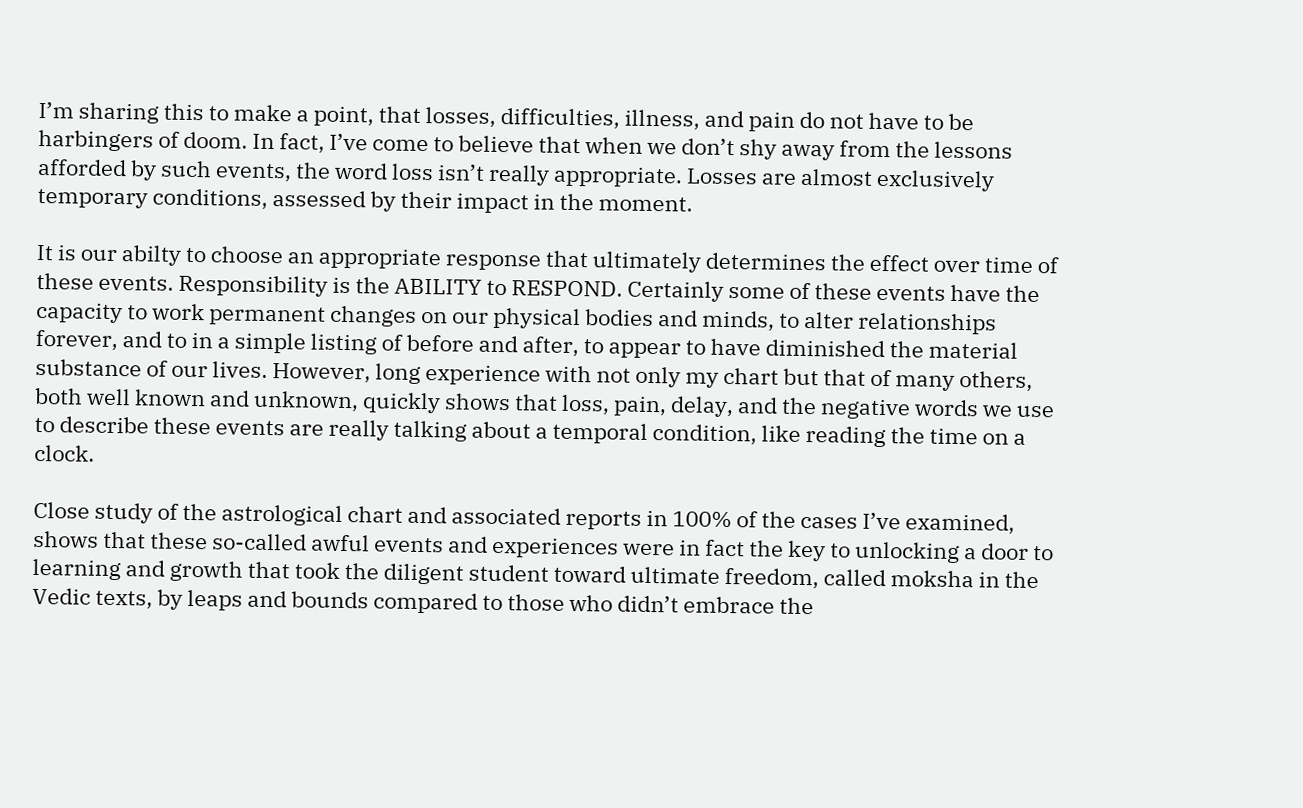I’m sharing this to make a point, that losses, difficulties, illness, and pain do not have to be harbingers of doom. In fact, I’ve come to believe that when we don’t shy away from the lessons afforded by such events, the word loss isn’t really appropriate. Losses are almost exclusively temporary conditions, assessed by their impact in the moment.

It is our abilty to choose an appropriate response that ultimately determines the effect over time of these events. Responsibility is the ABILITY to RESPOND. Certainly some of these events have the capacity to work permanent changes on our physical bodies and minds, to alter relationships forever, and to in a simple listing of before and after, to appear to have diminished the material substance of our lives. However, long experience with not only my chart but that of many others, both well known and unknown, quickly shows that loss, pain, delay, and the negative words we use to describe these events are really talking about a temporal condition, like reading the time on a clock.

Close study of the astrological chart and associated reports in 100% of the cases I’ve examined, shows that these so-called awful events and experiences were in fact the key to unlocking a door to learning and growth that took the diligent student toward ultimate freedom, called moksha in the Vedic texts, by leaps and bounds compared to those who didn’t embrace the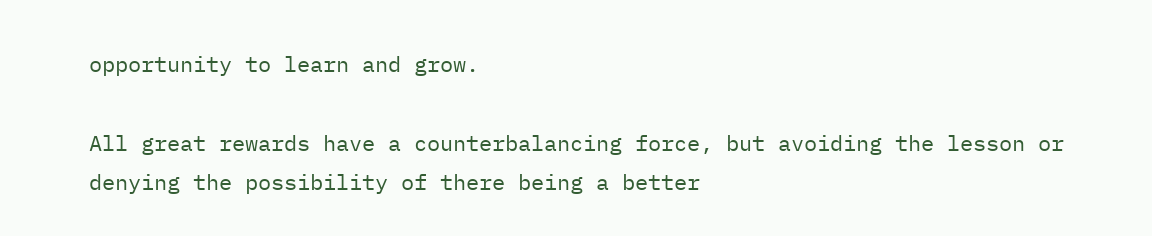opportunity to learn and grow.

All great rewards have a counterbalancing force, but avoiding the lesson or denying the possibility of there being a better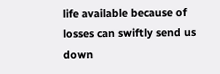life available because of losses can swiftly send us down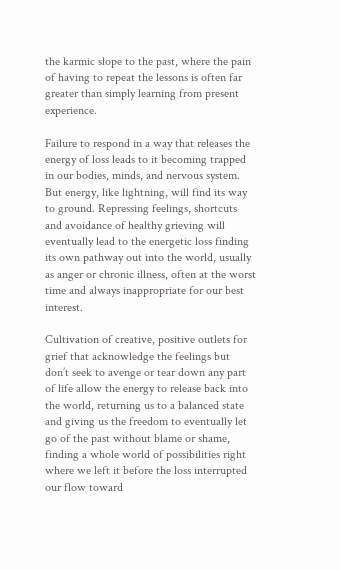the karmic slope to the past, where the pain of having to repeat the lessons is often far greater than simply learning from present experience.

Failure to respond in a way that releases the energy of loss leads to it becoming trapped in our bodies, minds, and nervous system. But energy, like lightning, will find its way to ground. Repressing feelings, shortcuts and avoidance of healthy grieving will eventually lead to the energetic loss finding its own pathway out into the world, usually as anger or chronic illness, often at the worst time and always inappropriate for our best interest.

Cultivation of creative, positive outlets for grief that acknowledge the feelings but don’t seek to avenge or tear down any part of life allow the energy to release back into the world, returning us to a balanced state and giving us the freedom to eventually let go of the past without blame or shame, finding a whole world of possibilities right where we left it before the loss interrupted our flow toward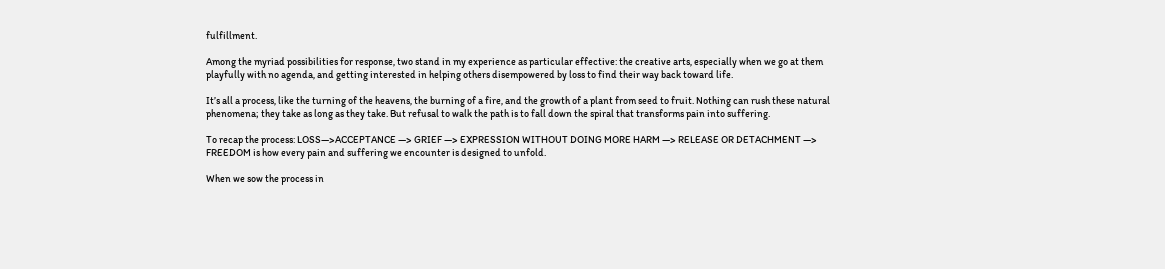fulfillment.

Among the myriad possibilities for response, two stand in my experience as particular effective: the creative arts, especially when we go at them playfully with no agenda, and getting interested in helping others disempowered by loss to find their way back toward life.

It’s all a process, like the turning of the heavens, the burning of a fire, and the growth of a plant from seed to fruit. Nothing can rush these natural phenomena; they take as long as they take. But refusal to walk the path is to fall down the spiral that transforms pain into suffering.

To recap the process: LOSS—>ACCEPTANCE —> GRIEF —> EXPRESSION WITHOUT DOING MORE HARM —> RELEASE OR DETACHMENT —> FREEDOM is how every pain and suffering we encounter is designed to unfold.

When we sow the process in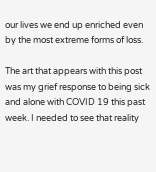our lives we end up enriched even by the most extreme forms of loss.

The art that appears with this post was my grief response to being sick and alone with COVID 19 this past week. I needed to see that reality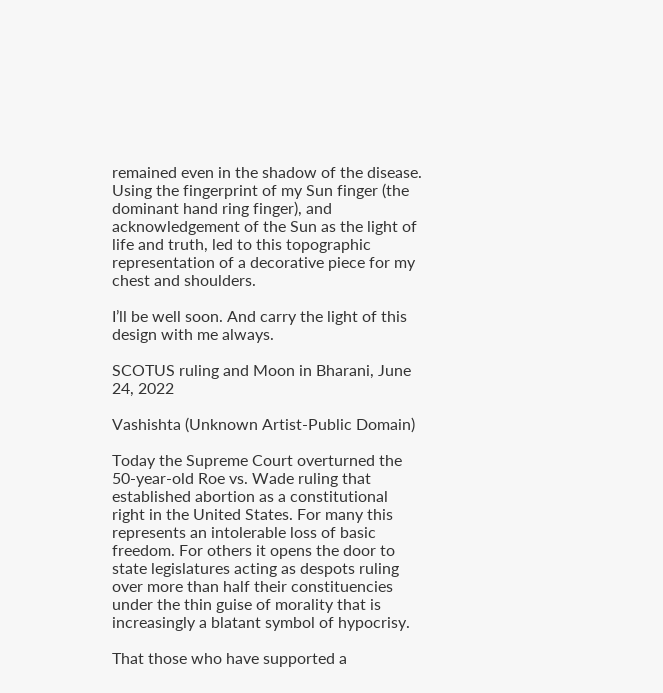remained even in the shadow of the disease. Using the fingerprint of my Sun finger (the dominant hand ring finger), and acknowledgement of the Sun as the light of life and truth, led to this topographic representation of a decorative piece for my chest and shoulders.

I’ll be well soon. And carry the light of this design with me always.

SCOTUS ruling and Moon in Bharani, June 24, 2022

Vashishta (Unknown Artist-Public Domain)

Today the Supreme Court overturned the 50-year-old Roe vs. Wade ruling that established abortion as a constitutional right in the United States. For many this represents an intolerable loss of basic freedom. For others it opens the door to state legislatures acting as despots ruling over more than half their constituencies under the thin guise of morality that is increasingly a blatant symbol of hypocrisy.

That those who have supported a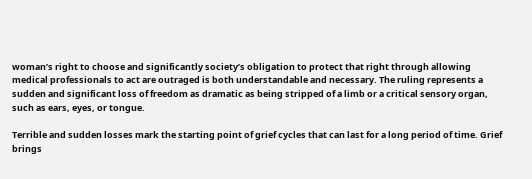woman’s right to choose and significantly society’s obligation to protect that right through allowing medical professionals to act are outraged is both understandable and necessary. The ruling represents a sudden and significant loss of freedom as dramatic as being stripped of a limb or a critical sensory organ, such as ears, eyes, or tongue.

Terrible and sudden losses mark the starting point of grief cycles that can last for a long period of time. Grief brings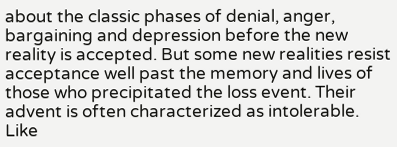about the classic phases of denial, anger, bargaining and depression before the new reality is accepted. But some new realities resist acceptance well past the memory and lives of those who precipitated the loss event. Their advent is often characterized as intolerable. Like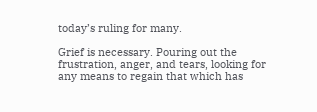today’s ruling for many.

Grief is necessary. Pouring out the frustration, anger, and tears, looking for any means to regain that which has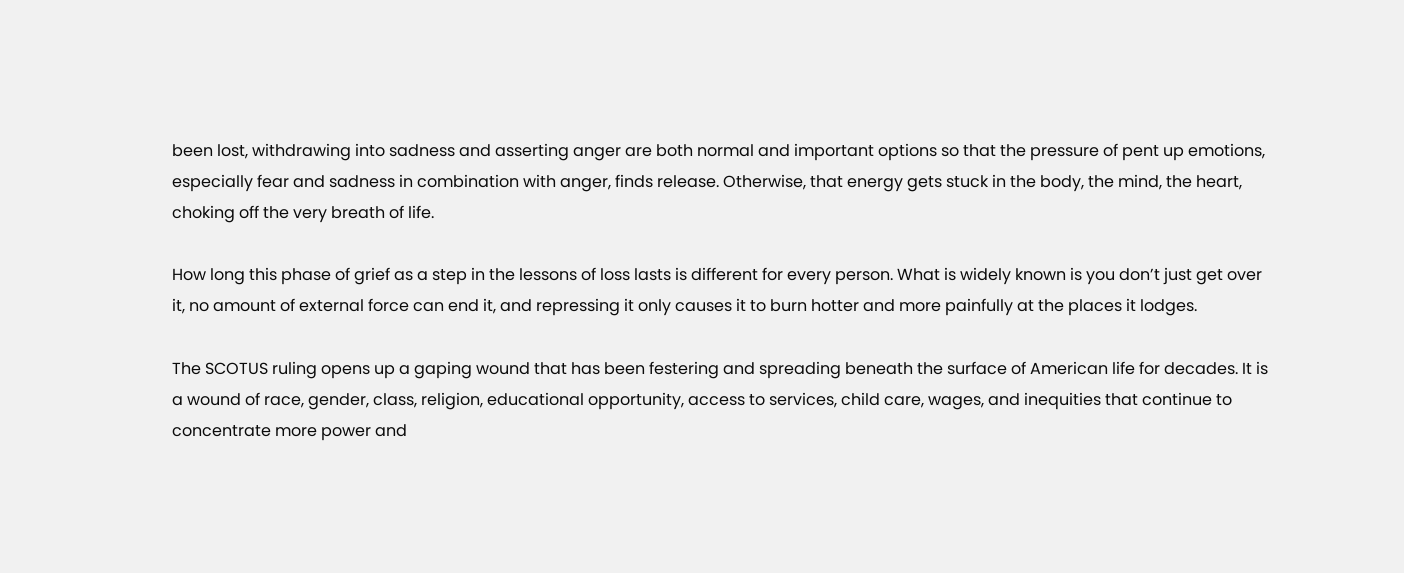been lost, withdrawing into sadness and asserting anger are both normal and important options so that the pressure of pent up emotions, especially fear and sadness in combination with anger, finds release. Otherwise, that energy gets stuck in the body, the mind, the heart, choking off the very breath of life.

How long this phase of grief as a step in the lessons of loss lasts is different for every person. What is widely known is you don’t just get over it, no amount of external force can end it, and repressing it only causes it to burn hotter and more painfully at the places it lodges.

The SCOTUS ruling opens up a gaping wound that has been festering and spreading beneath the surface of American life for decades. It is a wound of race, gender, class, religion, educational opportunity, access to services, child care, wages, and inequities that continue to concentrate more power and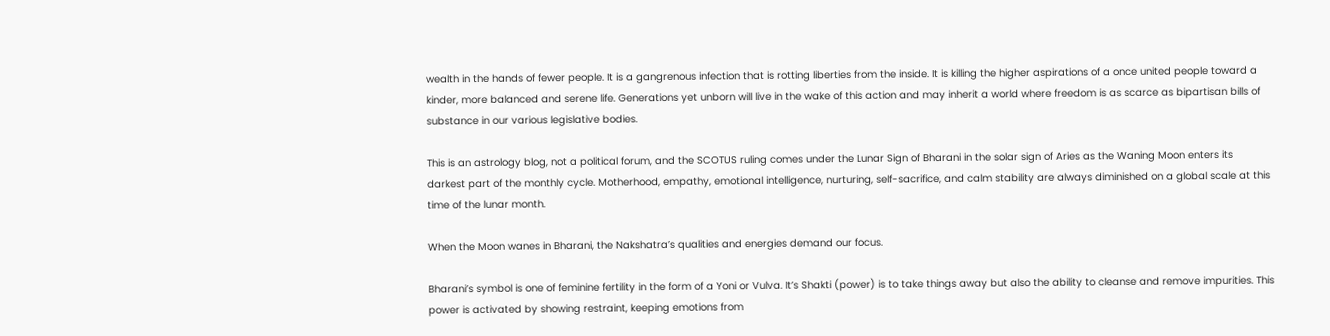wealth in the hands of fewer people. It is a gangrenous infection that is rotting liberties from the inside. It is killing the higher aspirations of a once united people toward a kinder, more balanced and serene life. Generations yet unborn will live in the wake of this action and may inherit a world where freedom is as scarce as bipartisan bills of substance in our various legislative bodies.

This is an astrology blog, not a political forum, and the SCOTUS ruling comes under the Lunar Sign of Bharani in the solar sign of Aries as the Waning Moon enters its darkest part of the monthly cycle. Motherhood, empathy, emotional intelligence, nurturing, self-sacrifice, and calm stability are always diminished on a global scale at this time of the lunar month.

When the Moon wanes in Bharani, the Nakshatra’s qualities and energies demand our focus.

Bharani’s symbol is one of feminine fertility in the form of a Yoni or Vulva. It’s Shakti (power) is to take things away but also the ability to cleanse and remove impurities. This power is activated by showing restraint, keeping emotions from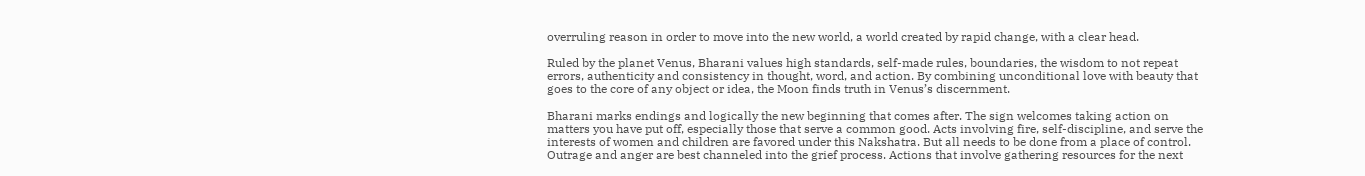overruling reason in order to move into the new world, a world created by rapid change, with a clear head.

Ruled by the planet Venus, Bharani values high standards, self-made rules, boundaries, the wisdom to not repeat errors, authenticity and consistency in thought, word, and action. By combining unconditional love with beauty that goes to the core of any object or idea, the Moon finds truth in Venus’s discernment.

Bharani marks endings and logically the new beginning that comes after. The sign welcomes taking action on matters you have put off, especially those that serve a common good. Acts involving fire, self-discipline, and serve the interests of women and children are favored under this Nakshatra. But all needs to be done from a place of control. Outrage and anger are best channeled into the grief process. Actions that involve gathering resources for the next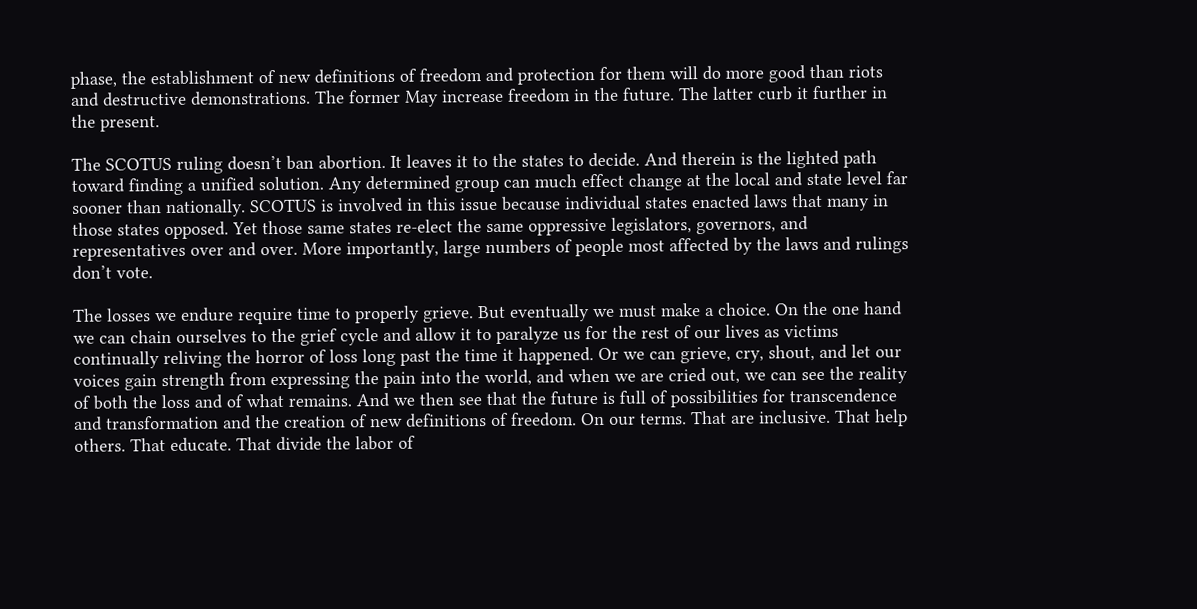phase, the establishment of new definitions of freedom and protection for them will do more good than riots and destructive demonstrations. The former May increase freedom in the future. The latter curb it further in the present.

The SCOTUS ruling doesn’t ban abortion. It leaves it to the states to decide. And therein is the lighted path toward finding a unified solution. Any determined group can much effect change at the local and state level far sooner than nationally. SCOTUS is involved in this issue because individual states enacted laws that many in those states opposed. Yet those same states re-elect the same oppressive legislators, governors, and representatives over and over. More importantly, large numbers of people most affected by the laws and rulings don’t vote.

The losses we endure require time to properly grieve. But eventually we must make a choice. On the one hand we can chain ourselves to the grief cycle and allow it to paralyze us for the rest of our lives as victims continually reliving the horror of loss long past the time it happened. Or we can grieve, cry, shout, and let our voices gain strength from expressing the pain into the world, and when we are cried out, we can see the reality of both the loss and of what remains. And we then see that the future is full of possibilities for transcendence and transformation and the creation of new definitions of freedom. On our terms. That are inclusive. That help others. That educate. That divide the labor of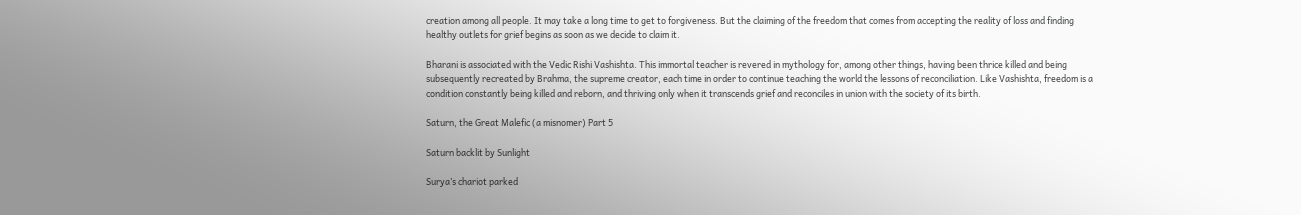creation among all people. It may take a long time to get to forgiveness. But the claiming of the freedom that comes from accepting the reality of loss and finding healthy outlets for grief begins as soon as we decide to claim it.

Bharani is associated with the Vedic Rishi Vashishta. This immortal teacher is revered in mythology for, among other things, having been thrice killed and being subsequently recreated by Brahma, the supreme creator, each time in order to continue teaching the world the lessons of reconciliation. Like Vashishta, freedom is a condition constantly being killed and reborn, and thriving only when it transcends grief and reconciles in union with the society of its birth.

Saturn, the Great Malefic (a misnomer) Part 5

Saturn backlit by Sunlight

Surya’s chariot parked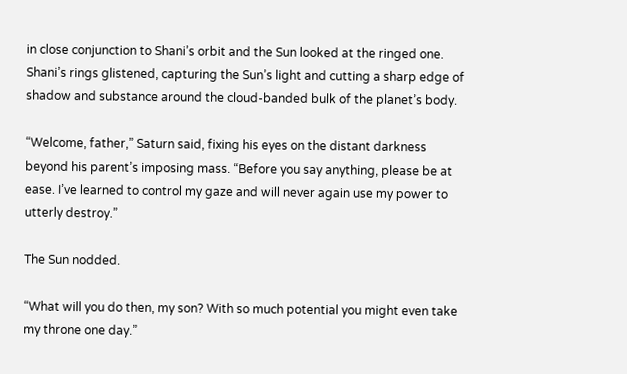in close conjunction to Shani’s orbit and the Sun looked at the ringed one. Shani’s rings glistened, capturing the Sun’s light and cutting a sharp edge of shadow and substance around the cloud-banded bulk of the planet’s body.

“Welcome, father,” Saturn said, fixing his eyes on the distant darkness beyond his parent’s imposing mass. “Before you say anything, please be at ease. I’ve learned to control my gaze and will never again use my power to utterly destroy.”

The Sun nodded.

“What will you do then, my son? With so much potential you might even take my throne one day.”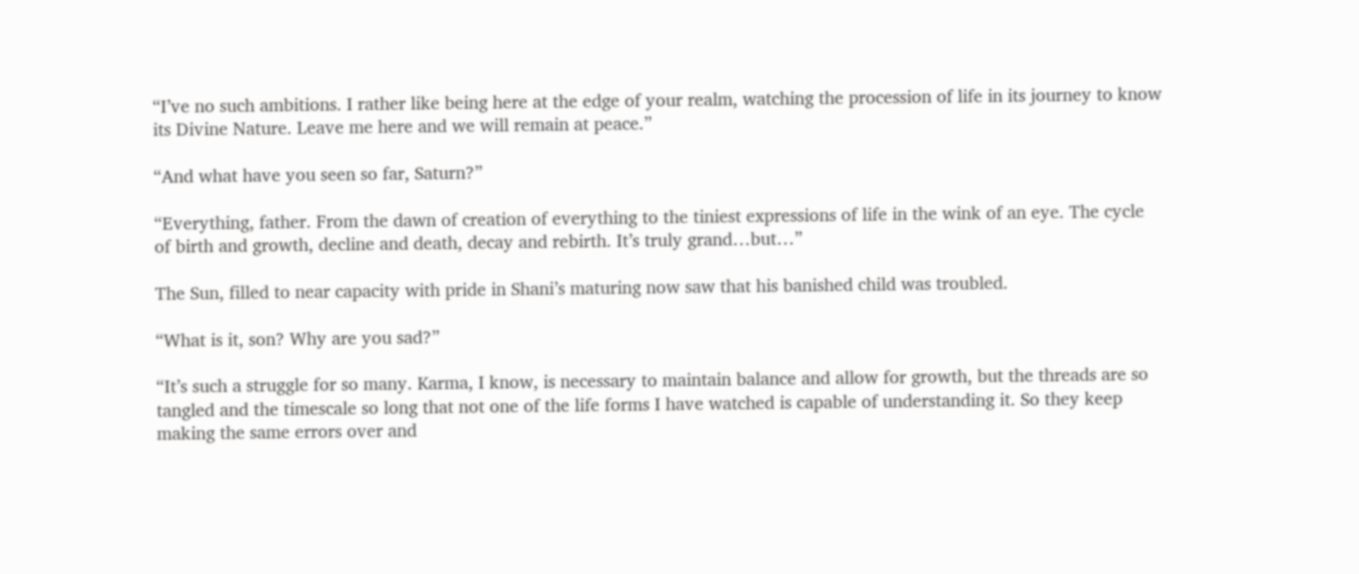“I’ve no such ambitions. I rather like being here at the edge of your realm, watching the procession of life in its journey to know its Divine Nature. Leave me here and we will remain at peace.”

“And what have you seen so far, Saturn?”

“Everything, father. From the dawn of creation of everything to the tiniest expressions of life in the wink of an eye. The cycle of birth and growth, decline and death, decay and rebirth. It’s truly grand…but…”

The Sun, filled to near capacity with pride in Shani’s maturing now saw that his banished child was troubled.

“What is it, son? Why are you sad?”

“It’s such a struggle for so many. Karma, I know, is necessary to maintain balance and allow for growth, but the threads are so tangled and the timescale so long that not one of the life forms I have watched is capable of understanding it. So they keep making the same errors over and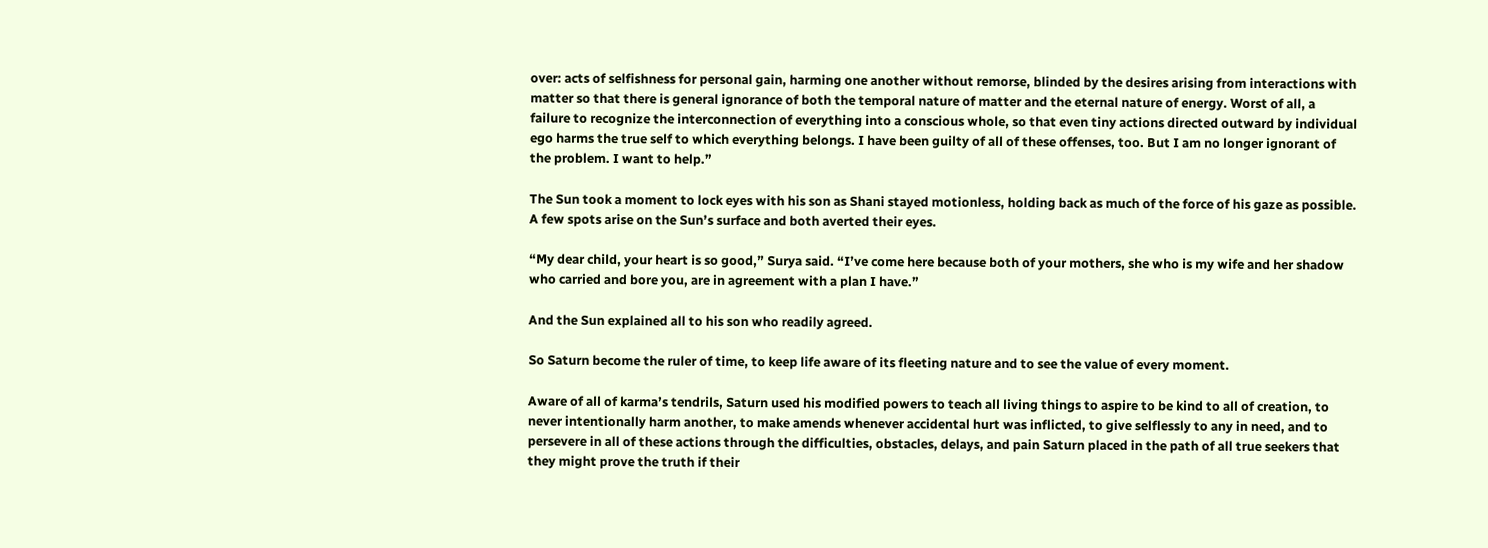over: acts of selfishness for personal gain, harming one another without remorse, blinded by the desires arising from interactions with matter so that there is general ignorance of both the temporal nature of matter and the eternal nature of energy. Worst of all, a failure to recognize the interconnection of everything into a conscious whole, so that even tiny actions directed outward by individual ego harms the true self to which everything belongs. I have been guilty of all of these offenses, too. But I am no longer ignorant of the problem. I want to help.”

The Sun took a moment to lock eyes with his son as Shani stayed motionless, holding back as much of the force of his gaze as possible. A few spots arise on the Sun’s surface and both averted their eyes.

“My dear child, your heart is so good,” Surya said. “I’ve come here because both of your mothers, she who is my wife and her shadow who carried and bore you, are in agreement with a plan I have.”

And the Sun explained all to his son who readily agreed.

So Saturn become the ruler of time, to keep life aware of its fleeting nature and to see the value of every moment.

Aware of all of karma’s tendrils, Saturn used his modified powers to teach all living things to aspire to be kind to all of creation, to never intentionally harm another, to make amends whenever accidental hurt was inflicted, to give selflessly to any in need, and to persevere in all of these actions through the difficulties, obstacles, delays, and pain Saturn placed in the path of all true seekers that they might prove the truth if their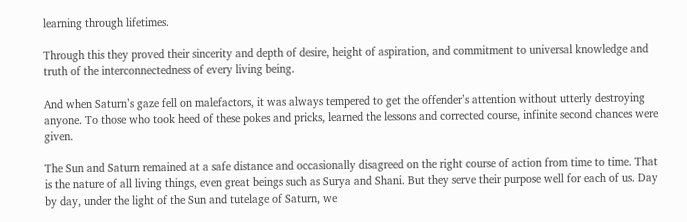learning through lifetimes.

Through this they proved their sincerity and depth of desire, height of aspiration, and commitment to universal knowledge and truth of the interconnectedness of every living being.

And when Saturn’s gaze fell on malefactors, it was always tempered to get the offender’s attention without utterly destroying anyone. To those who took heed of these pokes and pricks, learned the lessons and corrected course, infinite second chances were given.

The Sun and Saturn remained at a safe distance and occasionally disagreed on the right course of action from time to time. That is the nature of all living things, even great beings such as Surya and Shani. But they serve their purpose well for each of us. Day by day, under the light of the Sun and tutelage of Saturn, we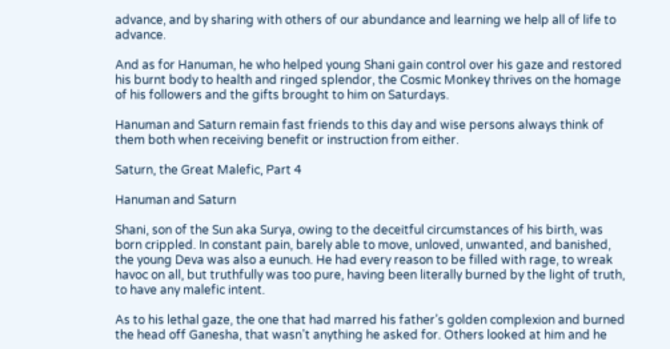advance, and by sharing with others of our abundance and learning we help all of life to advance.

And as for Hanuman, he who helped young Shani gain control over his gaze and restored his burnt body to health and ringed splendor, the Cosmic Monkey thrives on the homage of his followers and the gifts brought to him on Saturdays.

Hanuman and Saturn remain fast friends to this day and wise persons always think of them both when receiving benefit or instruction from either.

Saturn, the Great Malefic, Part 4

Hanuman and Saturn

Shani, son of the Sun aka Surya, owing to the deceitful circumstances of his birth, was born crippled. In constant pain, barely able to move, unloved, unwanted, and banished, the young Deva was also a eunuch. He had every reason to be filled with rage, to wreak havoc on all, but truthfully was too pure, having been literally burned by the light of truth, to have any malefic intent.

As to his lethal gaze, the one that had marred his father’s golden complexion and burned the head off Ganesha, that wasn’t anything he asked for. Others looked at him and he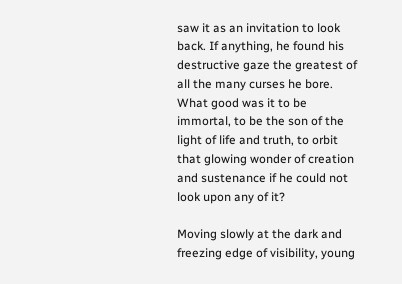saw it as an invitation to look back. If anything, he found his destructive gaze the greatest of all the many curses he bore. What good was it to be immortal, to be the son of the light of life and truth, to orbit that glowing wonder of creation and sustenance if he could not look upon any of it?

Moving slowly at the dark and freezing edge of visibility, young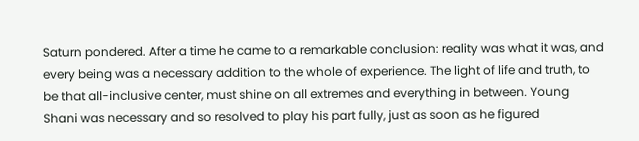Saturn pondered. After a time he came to a remarkable conclusion: reality was what it was, and every being was a necessary addition to the whole of experience. The light of life and truth, to be that all-inclusive center, must shine on all extremes and everything in between. Young Shani was necessary and so resolved to play his part fully, just as soon as he figured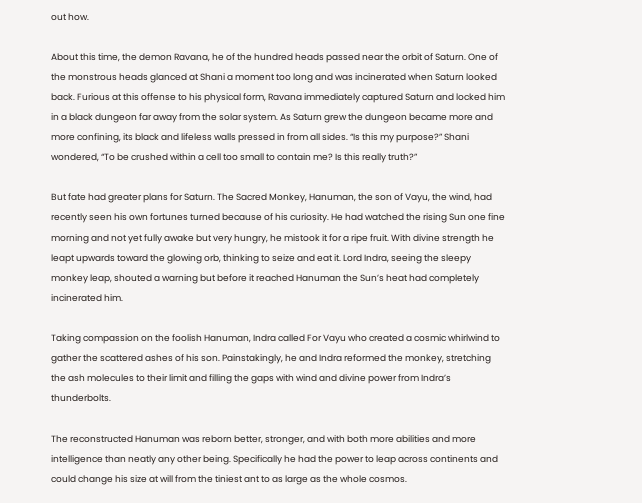out how.

About this time, the demon Ravana, he of the hundred heads passed near the orbit of Saturn. One of the monstrous heads glanced at Shani a moment too long and was incinerated when Saturn looked back. Furious at this offense to his physical form, Ravana immediately captured Saturn and locked him in a black dungeon far away from the solar system. As Saturn grew the dungeon became more and more confining, its black and lifeless walls pressed in from all sides. “Is this my purpose?” Shani wondered, “To be crushed within a cell too small to contain me? Is this really truth?”

But fate had greater plans for Saturn. The Sacred Monkey, Hanuman, the son of Vayu, the wind, had recently seen his own fortunes turned because of his curiosity. He had watched the rising Sun one fine morning and not yet fully awake but very hungry, he mistook it for a ripe fruit. With divine strength he leapt upwards toward the glowing orb, thinking to seize and eat it. Lord Indra, seeing the sleepy monkey leap, shouted a warning but before it reached Hanuman the Sun’s heat had completely incinerated him.

Taking compassion on the foolish Hanuman, Indra called For Vayu who created a cosmic whirlwind to gather the scattered ashes of his son. Painstakingly, he and Indra reformed the monkey, stretching the ash molecules to their limit and filling the gaps with wind and divine power from Indra’s thunderbolts.

The reconstructed Hanuman was reborn better, stronger, and with both more abilities and more intelligence than neatly any other being. Specifically he had the power to leap across continents and could change his size at will from the tiniest ant to as large as the whole cosmos.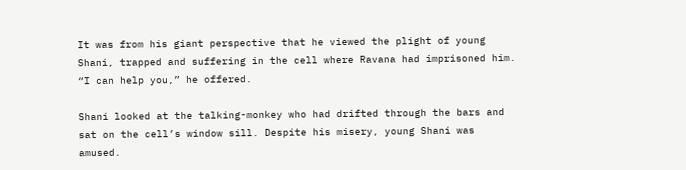It was from his giant perspective that he viewed the plight of young Shani, trapped and suffering in the cell where Ravana had imprisoned him. “I can help you,” he offered.

Shani looked at the talking-monkey who had drifted through the bars and sat on the cell’s window sill. Despite his misery, young Shani was amused.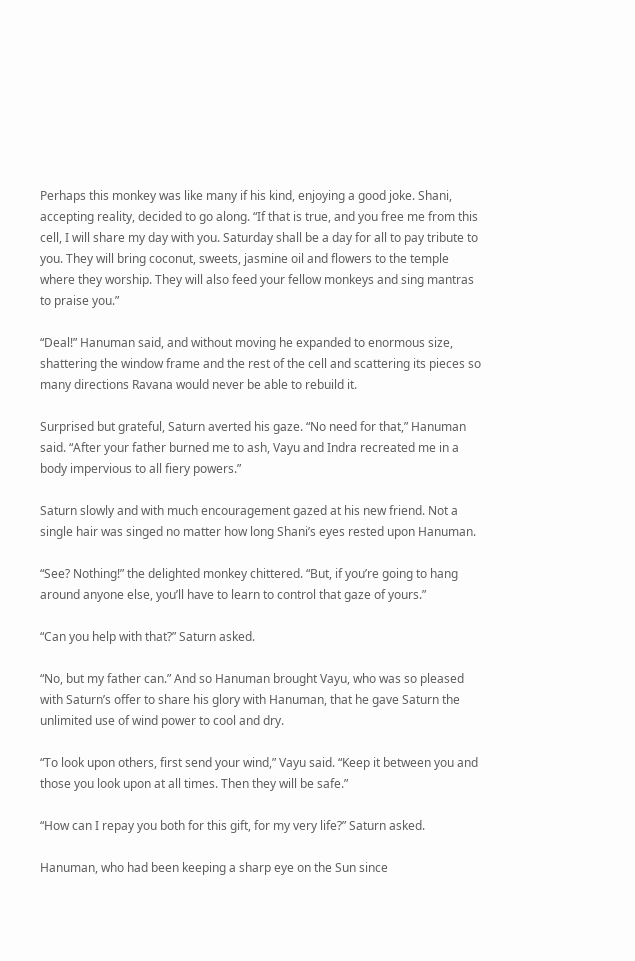Perhaps this monkey was like many if his kind, enjoying a good joke. Shani, accepting reality, decided to go along. “If that is true, and you free me from this cell, I will share my day with you. Saturday shall be a day for all to pay tribute to you. They will bring coconut, sweets, jasmine oil and flowers to the temple where they worship. They will also feed your fellow monkeys and sing mantras to praise you.”

“Deal!” Hanuman said, and without moving he expanded to enormous size, shattering the window frame and the rest of the cell and scattering its pieces so many directions Ravana would never be able to rebuild it.

Surprised but grateful, Saturn averted his gaze. “No need for that,” Hanuman said. “After your father burned me to ash, Vayu and Indra recreated me in a body impervious to all fiery powers.”

Saturn slowly and with much encouragement gazed at his new friend. Not a single hair was singed no matter how long Shani’s eyes rested upon Hanuman.

“See? Nothing!” the delighted monkey chittered. “But, if you’re going to hang around anyone else, you’ll have to learn to control that gaze of yours.”

“Can you help with that?” Saturn asked.

“No, but my father can.” And so Hanuman brought Vayu, who was so pleased with Saturn’s offer to share his glory with Hanuman, that he gave Saturn the unlimited use of wind power to cool and dry.

“To look upon others, first send your wind,” Vayu said. “Keep it between you and those you look upon at all times. Then they will be safe.”

“How can I repay you both for this gift, for my very life?” Saturn asked.

Hanuman, who had been keeping a sharp eye on the Sun since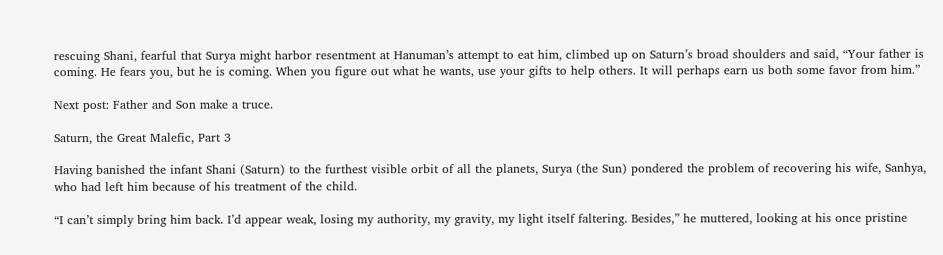rescuing Shani, fearful that Surya might harbor resentment at Hanuman’s attempt to eat him, climbed up on Saturn’s broad shoulders and said, “Your father is coming. He fears you, but he is coming. When you figure out what he wants, use your gifts to help others. It will perhaps earn us both some favor from him.”

Next post: Father and Son make a truce.

Saturn, the Great Malefic, Part 3

Having banished the infant Shani (Saturn) to the furthest visible orbit of all the planets, Surya (the Sun) pondered the problem of recovering his wife, Sanhya, who had left him because of his treatment of the child.

“I can’t simply bring him back. I’d appear weak, losing my authority, my gravity, my light itself faltering. Besides,” he muttered, looking at his once pristine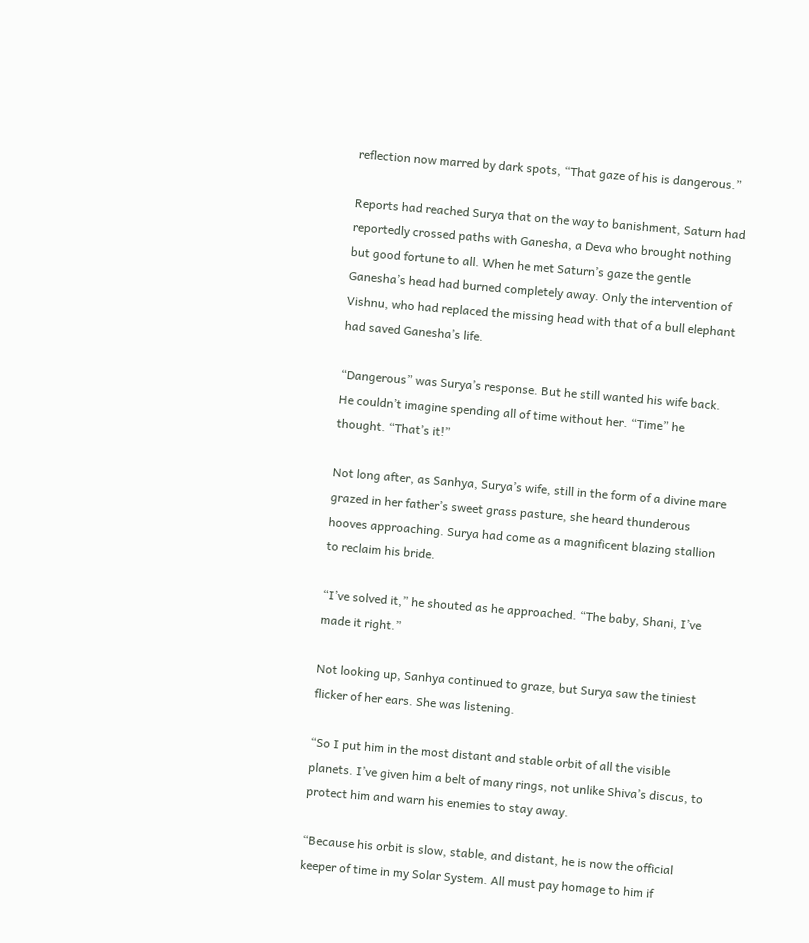reflection now marred by dark spots, “That gaze of his is dangerous.”

Reports had reached Surya that on the way to banishment, Saturn had reportedly crossed paths with Ganesha, a Deva who brought nothing but good fortune to all. When he met Saturn’s gaze the gentle Ganesha’s head had burned completely away. Only the intervention of Vishnu, who had replaced the missing head with that of a bull elephant had saved Ganesha’s life.

“Dangerous” was Surya’s response. But he still wanted his wife back. He couldn’t imagine spending all of time without her. “Time” he thought. “That’s it!”

Not long after, as Sanhya, Surya’s wife, still in the form of a divine mare grazed in her father’s sweet grass pasture, she heard thunderous hooves approaching. Surya had come as a magnificent blazing stallion to reclaim his bride.

“I’ve solved it,” he shouted as he approached. “The baby, Shani, I’ve made it right.”

Not looking up, Sanhya continued to graze, but Surya saw the tiniest flicker of her ears. She was listening.

“So I put him in the most distant and stable orbit of all the visible planets. I’ve given him a belt of many rings, not unlike Shiva’s discus, to protect him and warn his enemies to stay away.

“Because his orbit is slow, stable, and distant, he is now the official keeper of time in my Solar System. All must pay homage to him if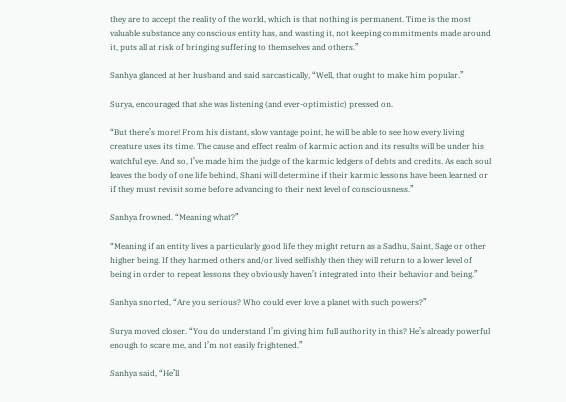they are to accept the reality of the world, which is that nothing is permanent. Time is the most valuable substance any conscious entity has, and wasting it, not keeping commitments made around it, puts all at risk of bringing suffering to themselves and others.”

Sanhya glanced at her husband and said sarcastically, “Well, that ought to make him popular.”

Surya, encouraged that she was listening (and ever-optimistic) pressed on.

“But there’s more! From his distant, slow vantage point, he will be able to see how every living creature uses its time. The cause and effect realm of karmic action and its results will be under his watchful eye. And so, I’ve made him the judge of the karmic ledgers of debts and credits. As each soul leaves the body of one life behind, Shani will determine if their karmic lessons have been learned or if they must revisit some before advancing to their next level of consciousness.”

Sanhya frowned. “Meaning what?”

“Meaning if an entity lives a particularly good life they might return as a Sadhu, Saint, Sage or other higher being. If they harmed others and/or lived selfishly then they will return to a lower level of being in order to repeat lessons they obviously haven’t integrated into their behavior and being.”

Sanhya snorted, “Are you serious? Who could ever love a planet with such powers?”

Surya moved closer. “You do understand I’m giving him full authority in this? He’s already powerful enough to scare me, and I’m not easily frightened.”

Sanhya said, “He’ll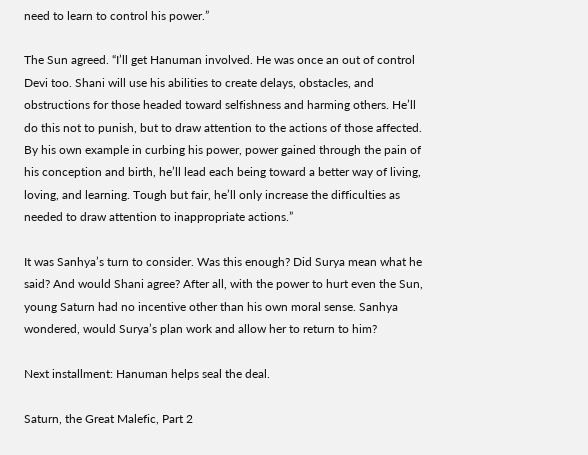need to learn to control his power.”

The Sun agreed. “I’ll get Hanuman involved. He was once an out of control Devi too. Shani will use his abilities to create delays, obstacles, and obstructions for those headed toward selfishness and harming others. He’ll do this not to punish, but to draw attention to the actions of those affected. By his own example in curbing his power, power gained through the pain of his conception and birth, he’ll lead each being toward a better way of living, loving, and learning. Tough but fair, he’ll only increase the difficulties as needed to draw attention to inappropriate actions.”

It was Sanhya’s turn to consider. Was this enough? Did Surya mean what he said? And would Shani agree? After all, with the power to hurt even the Sun, young Saturn had no incentive other than his own moral sense. Sanhya wondered, would Surya’s plan work and allow her to return to him?

Next installment: Hanuman helps seal the deal.

Saturn, the Great Malefic, Part 2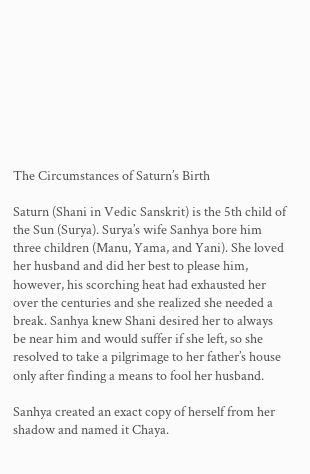The Circumstances of Saturn’s Birth

Saturn (Shani in Vedic Sanskrit) is the 5th child of the Sun (Surya). Surya’s wife Sanhya bore him three children (Manu, Yama, and Yani). She loved her husband and did her best to please him, however, his scorching heat had exhausted her over the centuries and she realized she needed a break. Sanhya knew Shani desired her to always be near him and would suffer if she left, so she resolved to take a pilgrimage to her father’s house only after finding a means to fool her husband.

Sanhya created an exact copy of herself from her shadow and named it Chaya.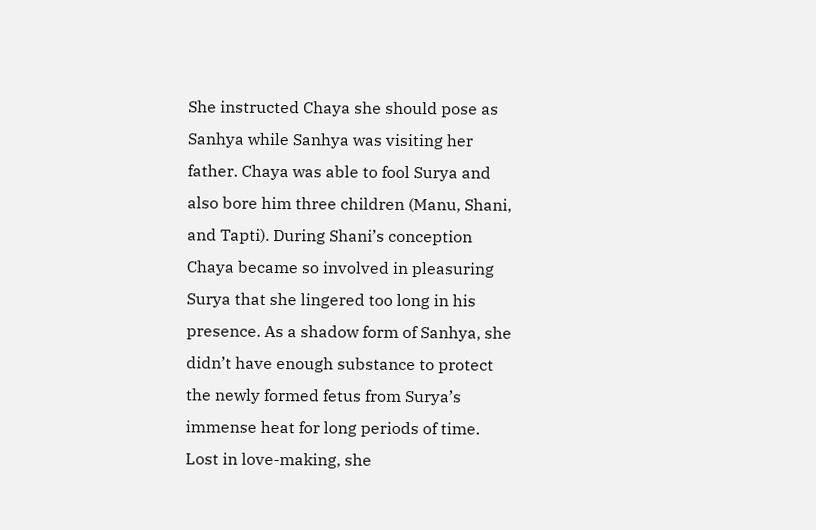She instructed Chaya she should pose as Sanhya while Sanhya was visiting her father. Chaya was able to fool Surya and also bore him three children (Manu, Shani, and Tapti). During Shani’s conception Chaya became so involved in pleasuring Surya that she lingered too long in his presence. As a shadow form of Sanhya, she didn’t have enough substance to protect the newly formed fetus from Surya’s immense heat for long periods of time. Lost in love-making, she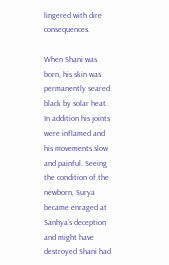lingered with dire consequences.

When Shani was born, his skin was permanently seared black by solar heat. In addition his joints were inflamed and his movements slow and painful. Seeing the condition of the newborn, Surya became enraged at Sanhya’s deception and might have destroyed Shani had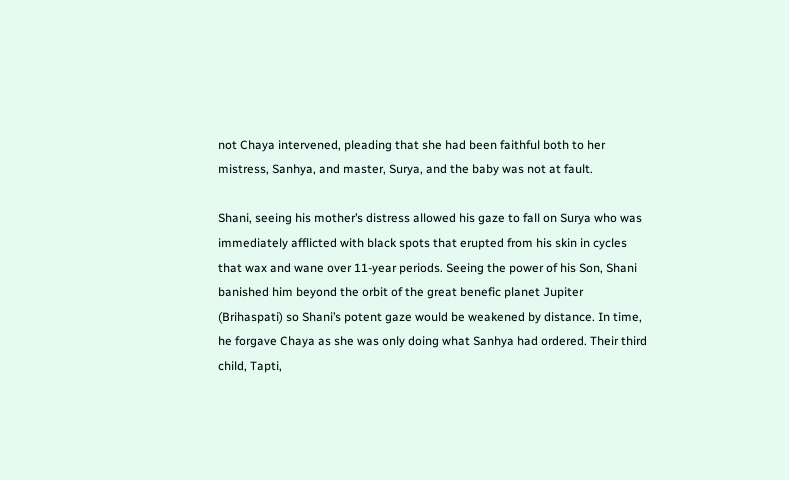not Chaya intervened, pleading that she had been faithful both to her mistress, Sanhya, and master, Surya, and the baby was not at fault.

Shani, seeing his mother’s distress allowed his gaze to fall on Surya who was immediately afflicted with black spots that erupted from his skin in cycles that wax and wane over 11-year periods. Seeing the power of his Son, Shani banished him beyond the orbit of the great benefic planet Jupiter (Brihaspati) so Shani’s potent gaze would be weakened by distance. In time, he forgave Chaya as she was only doing what Sanhya had ordered. Their third child, Tapti,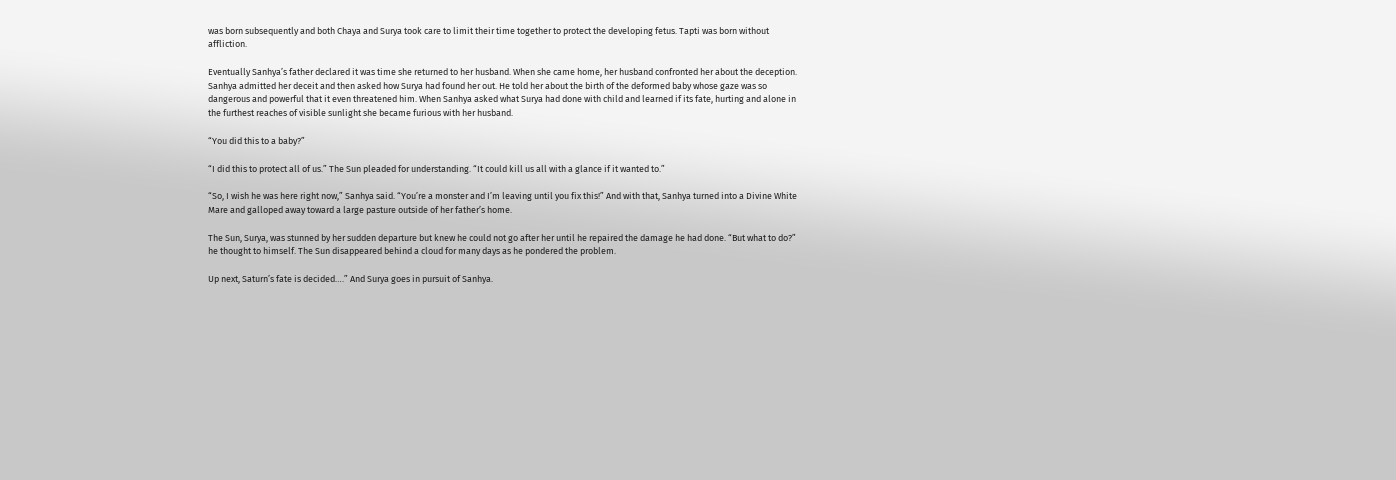was born subsequently and both Chaya and Surya took care to limit their time together to protect the developing fetus. Tapti was born without affliction.

Eventually Sanhya’s father declared it was time she returned to her husband. When she came home, her husband confronted her about the deception. Sanhya admitted her deceit and then asked how Surya had found her out. He told her about the birth of the deformed baby whose gaze was so dangerous and powerful that it even threatened him. When Sanhya asked what Surya had done with child and learned if its fate, hurting and alone in the furthest reaches of visible sunlight she became furious with her husband.

“You did this to a baby?”

“I did this to protect all of us.” The Sun pleaded for understanding. “It could kill us all with a glance if it wanted to.”

“So, I wish he was here right now,” Sanhya said. “You’re a monster and I’m leaving until you fix this!” And with that, Sanhya turned into a Divine White Mare and galloped away toward a large pasture outside of her father’s home.

The Sun, Surya, was stunned by her sudden departure but knew he could not go after her until he repaired the damage he had done. “But what to do?” he thought to himself. The Sun disappeared behind a cloud for many days as he pondered the problem.

Up next, Saturn’s fate is decided….” And Surya goes in pursuit of Sanhya.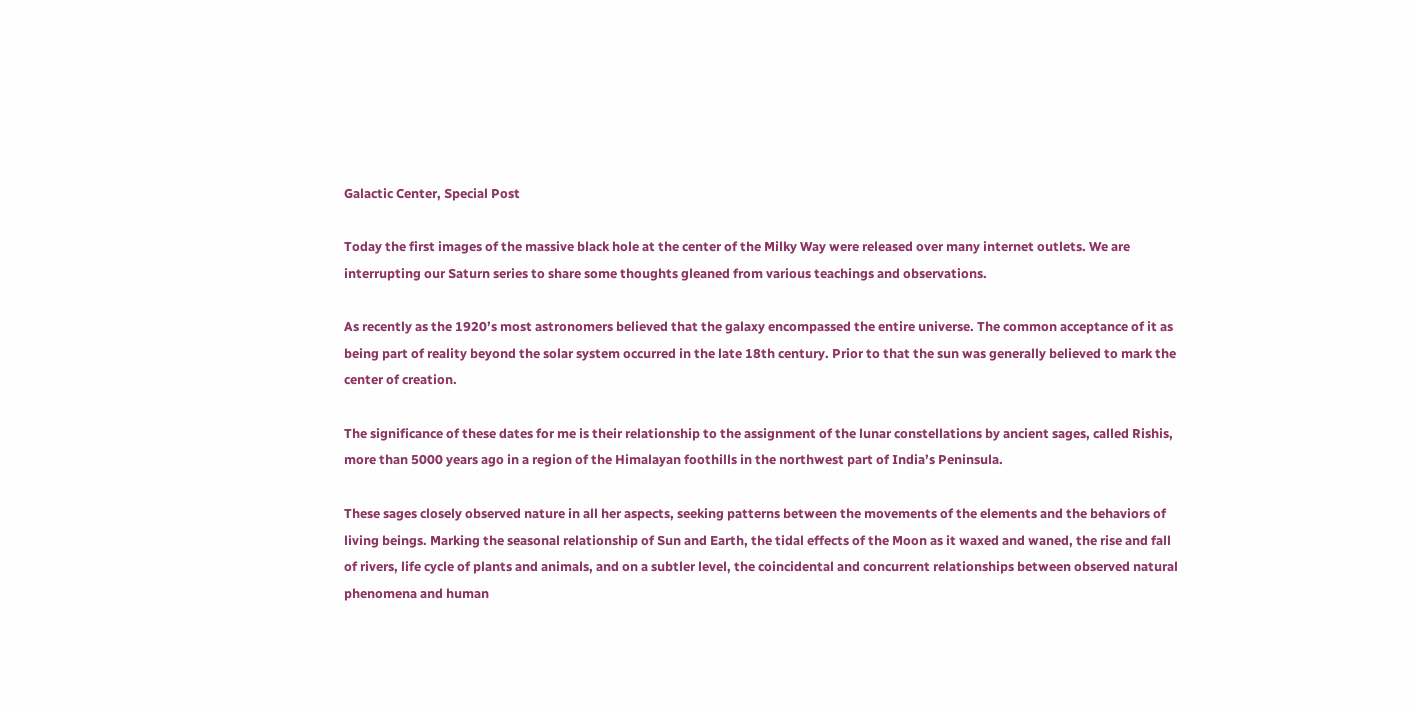Galactic Center, Special Post

Today the first images of the massive black hole at the center of the Milky Way were released over many internet outlets. We are interrupting our Saturn series to share some thoughts gleaned from various teachings and observations.

As recently as the 1920’s most astronomers believed that the galaxy encompassed the entire universe. The common acceptance of it as being part of reality beyond the solar system occurred in the late 18th century. Prior to that the sun was generally believed to mark the center of creation.

The significance of these dates for me is their relationship to the assignment of the lunar constellations by ancient sages, called Rishis, more than 5000 years ago in a region of the Himalayan foothills in the northwest part of India’s Peninsula.

These sages closely observed nature in all her aspects, seeking patterns between the movements of the elements and the behaviors of living beings. Marking the seasonal relationship of Sun and Earth, the tidal effects of the Moon as it waxed and waned, the rise and fall of rivers, life cycle of plants and animals, and on a subtler level, the coincidental and concurrent relationships between observed natural phenomena and human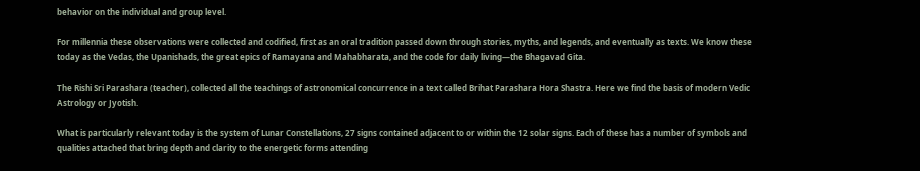behavior on the individual and group level.

For millennia these observations were collected and codified, first as an oral tradition passed down through stories, myths, and legends, and eventually as texts. We know these today as the Vedas, the Upanishads, the great epics of Ramayana and Mahabharata, and the code for daily living—the Bhagavad Gita.

The Rishi Sri Parashara (teacher), collected all the teachings of astronomical concurrence in a text called Brihat Parashara Hora Shastra. Here we find the basis of modern Vedic Astrology or Jyotish.

What is particularly relevant today is the system of Lunar Constellations, 27 signs contained adjacent to or within the 12 solar signs. Each of these has a number of symbols and qualities attached that bring depth and clarity to the energetic forms attending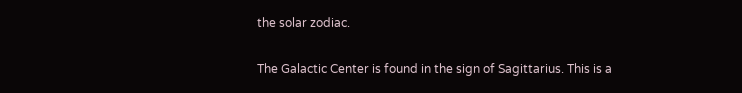the solar zodiac.

The Galactic Center is found in the sign of Sagittarius. This is a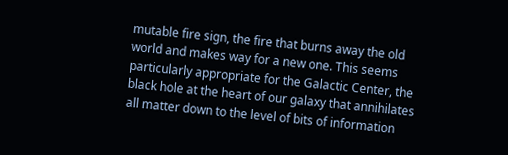mutable fire sign, the fire that burns away the old world and makes way for a new one. This seems particularly appropriate for the Galactic Center, the black hole at the heart of our galaxy that annihilates all matter down to the level of bits of information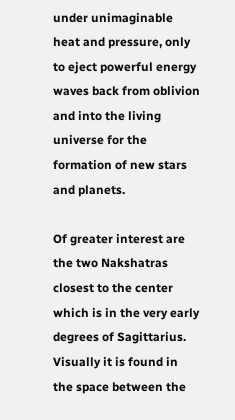under unimaginable heat and pressure, only to eject powerful energy waves back from oblivion and into the living universe for the formation of new stars and planets.

Of greater interest are the two Nakshatras closest to the center which is in the very early degrees of Sagittarius. Visually it is found in the space between the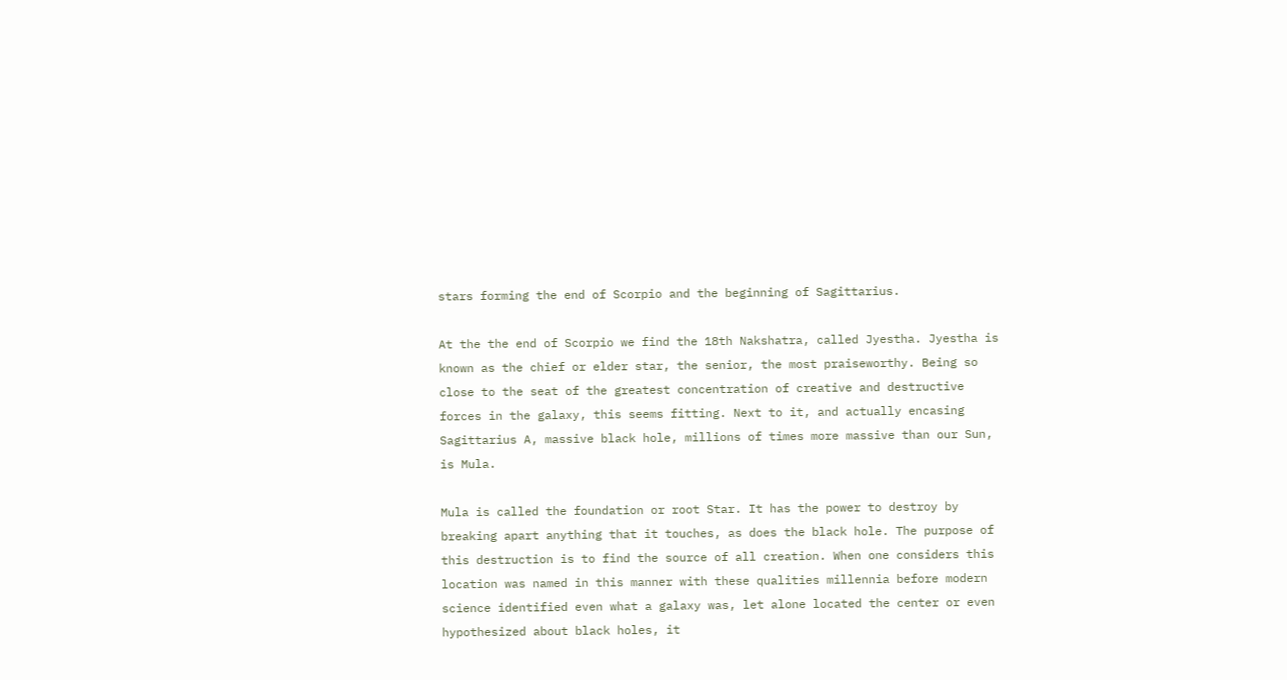stars forming the end of Scorpio and the beginning of Sagittarius.

At the the end of Scorpio we find the 18th Nakshatra, called Jyestha. Jyestha is known as the chief or elder star, the senior, the most praiseworthy. Being so close to the seat of the greatest concentration of creative and destructive forces in the galaxy, this seems fitting. Next to it, and actually encasing Sagittarius A, massive black hole, millions of times more massive than our Sun, is Mula.

Mula is called the foundation or root Star. It has the power to destroy by breaking apart anything that it touches, as does the black hole. The purpose of this destruction is to find the source of all creation. When one considers this location was named in this manner with these qualities millennia before modern science identified even what a galaxy was, let alone located the center or even hypothesized about black holes, it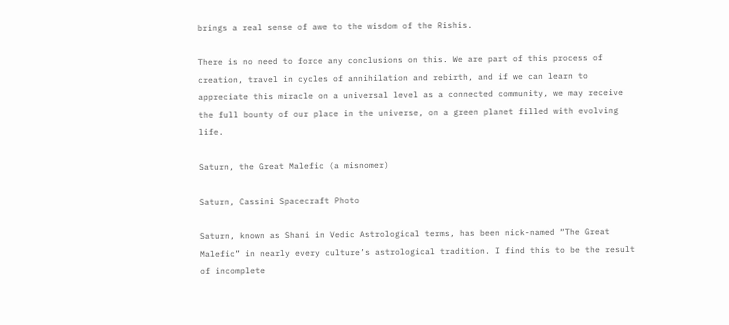brings a real sense of awe to the wisdom of the Rishis.

There is no need to force any conclusions on this. We are part of this process of creation, travel in cycles of annihilation and rebirth, and if we can learn to appreciate this miracle on a universal level as a connected community, we may receive the full bounty of our place in the universe, on a green planet filled with evolving life.

Saturn, the Great Malefic (a misnomer)

Saturn, Cassini Spacecraft Photo

Saturn, known as Shani in Vedic Astrological terms, has been nick-named “The Great Malefic” in nearly every culture’s astrological tradition. I find this to be the result of incomplete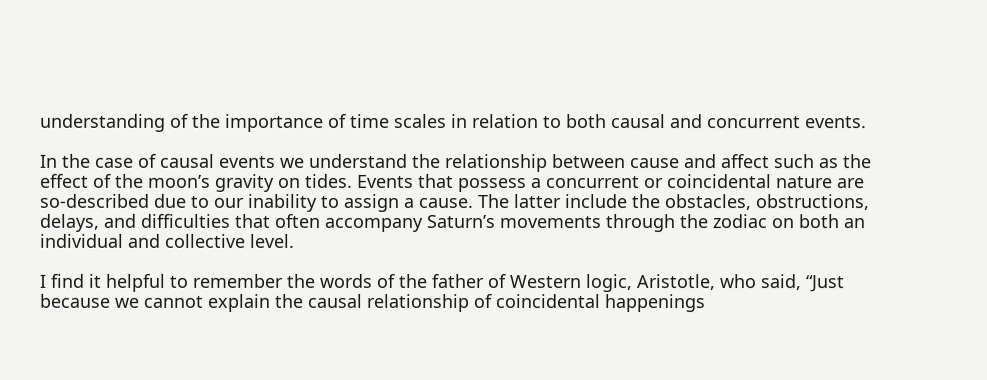understanding of the importance of time scales in relation to both causal and concurrent events.

In the case of causal events we understand the relationship between cause and affect such as the effect of the moon’s gravity on tides. Events that possess a concurrent or coincidental nature are so-described due to our inability to assign a cause. The latter include the obstacles, obstructions, delays, and difficulties that often accompany Saturn’s movements through the zodiac on both an individual and collective level.

I find it helpful to remember the words of the father of Western logic, Aristotle, who said, “Just because we cannot explain the causal relationship of coincidental happenings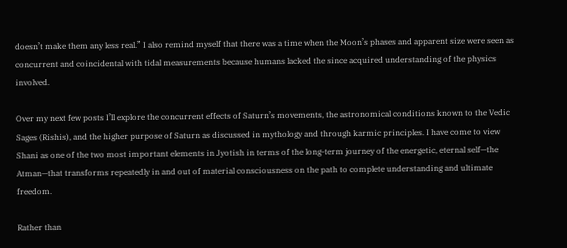doesn’t make them any less real.” I also remind myself that there was a time when the Moon’s phases and apparent size were seen as concurrent and coincidental with tidal measurements because humans lacked the since acquired understanding of the physics involved.

Over my next few posts I’ll explore the concurrent effects of Saturn’s movements, the astronomical conditions known to the Vedic Sages (Rishis), and the higher purpose of Saturn as discussed in mythology and through karmic principles. I have come to view Shani as one of the two most important elements in Jyotish in terms of the long-term journey of the energetic, eternal self—the Atman—that transforms repeatedly in and out of material consciousness on the path to complete understanding and ultimate freedom.

Rather than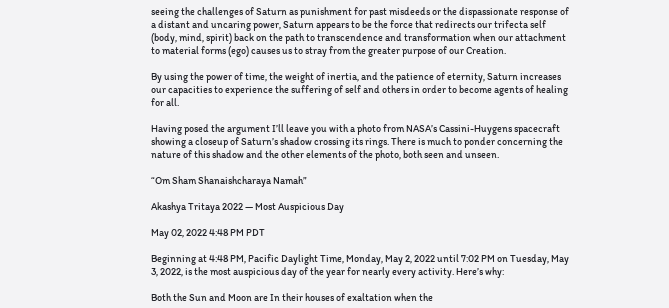seeing the challenges of Saturn as punishment for past misdeeds or the dispassionate response of a distant and uncaring power, Saturn appears to be the force that redirects our trifecta self (body, mind, spirit) back on the path to transcendence and transformation when our attachment to material forms (ego) causes us to stray from the greater purpose of our Creation.

By using the power of time, the weight of inertia, and the patience of eternity, Saturn increases our capacities to experience the suffering of self and others in order to become agents of healing for all.

Having posed the argument I’ll leave you with a photo from NASA’s Cassini-Huygens spacecraft showing a closeup of Saturn’s shadow crossing its rings. There is much to ponder concerning the nature of this shadow and the other elements of the photo, both seen and unseen.

“Om Sham Shanaishcharaya Namah”

Akashya Tritaya 2022 — Most Auspicious Day

May 02, 2022 4:48 PM PDT

Beginning at 4:48 PM, Pacific Daylight Time, Monday, May 2, 2022 until 7:02 PM on Tuesday, May 3, 2022, is the most auspicious day of the year for nearly every activity. Here’s why:

Both the Sun and Moon are In their houses of exaltation when the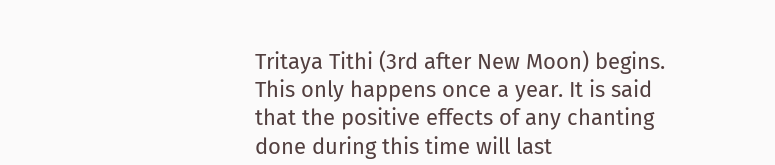Tritaya Tithi (3rd after New Moon) begins. This only happens once a year. It is said that the positive effects of any chanting done during this time will last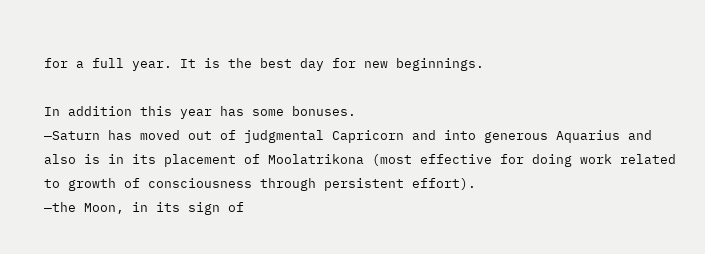for a full year. It is the best day for new beginnings.

In addition this year has some bonuses.
—Saturn has moved out of judgmental Capricorn and into generous Aquarius and also is in its placement of Moolatrikona (most effective for doing work related to growth of consciousness through persistent effort).
—the Moon, in its sign of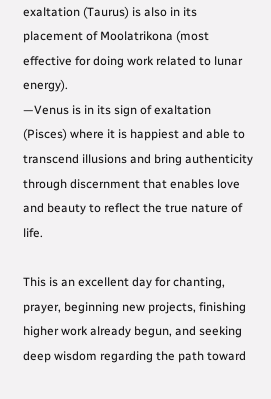exaltation (Taurus) is also in its placement of Moolatrikona (most effective for doing work related to lunar energy).
—Venus is in its sign of exaltation (Pisces) where it is happiest and able to transcend illusions and bring authenticity through discernment that enables love and beauty to reflect the true nature of life.

This is an excellent day for chanting, prayer, beginning new projects, finishing higher work already begun, and seeking deep wisdom regarding the path toward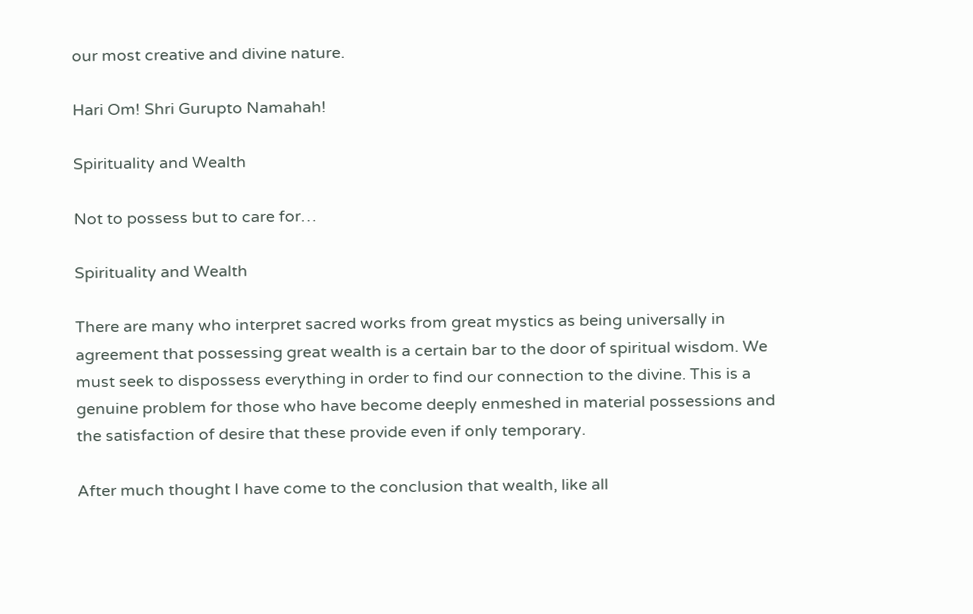our most creative and divine nature.

Hari Om! Shri Gurupto Namahah!

Spirituality and Wealth

Not to possess but to care for…

Spirituality and Wealth

There are many who interpret sacred works from great mystics as being universally in agreement that possessing great wealth is a certain bar to the door of spiritual wisdom. We must seek to dispossess everything in order to find our connection to the divine. This is a genuine problem for those who have become deeply enmeshed in material possessions and the satisfaction of desire that these provide even if only temporary.

After much thought I have come to the conclusion that wealth, like all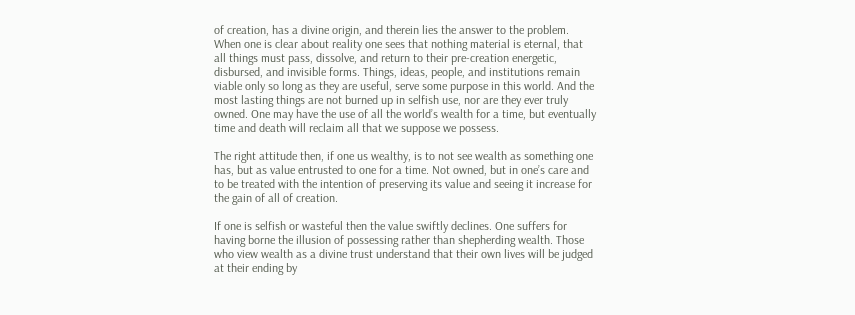of creation, has a divine origin, and therein lies the answer to the problem. When one is clear about reality one sees that nothing material is eternal, that all things must pass, dissolve, and return to their pre-creation energetic, disbursed, and invisible forms. Things, ideas, people, and institutions remain viable only so long as they are useful, serve some purpose in this world. And the most lasting things are not burned up in selfish use, nor are they ever truly owned. One may have the use of all the world’s wealth for a time, but eventually time and death will reclaim all that we suppose we possess.

The right attitude then, if one us wealthy, is to not see wealth as something one has, but as value entrusted to one for a time. Not owned, but in one’s care and to be treated with the intention of preserving its value and seeing it increase for the gain of all of creation.

If one is selfish or wasteful then the value swiftly declines. One suffers for having borne the illusion of possessing rather than shepherding wealth. Those who view wealth as a divine trust understand that their own lives will be judged at their ending by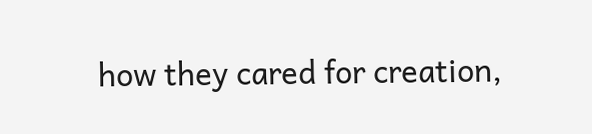how they cared for creation,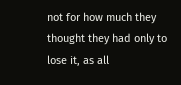not for how much they thought they had only to lose it, as all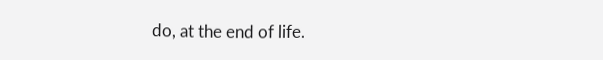do, at the end of life.